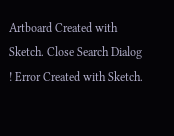Artboard Created with Sketch. Close Search Dialog
! Error Created with Sketch.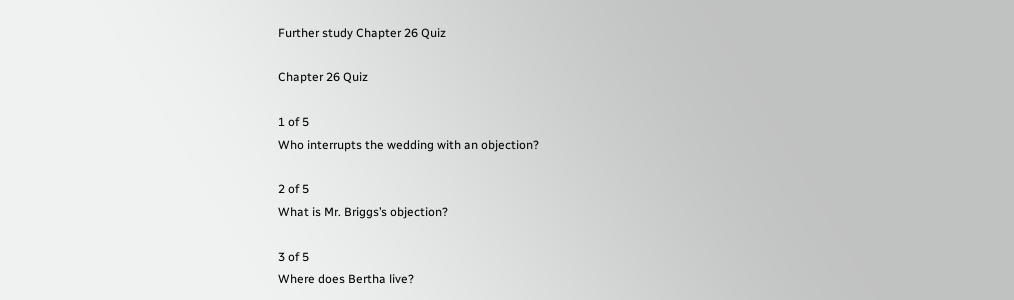Further study Chapter 26 Quiz

Chapter 26 Quiz

1 of 5
Who interrupts the wedding with an objection?

2 of 5
What is Mr. Briggs’s objection?

3 of 5
Where does Bertha live?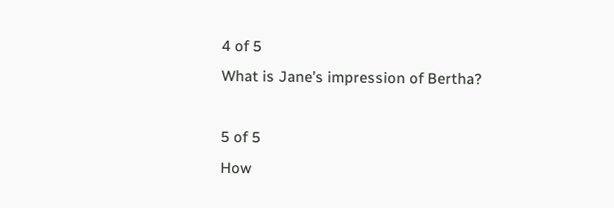4 of 5
What is Jane’s impression of Bertha?

5 of 5
How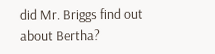did Mr. Briggs find out about Bertha?